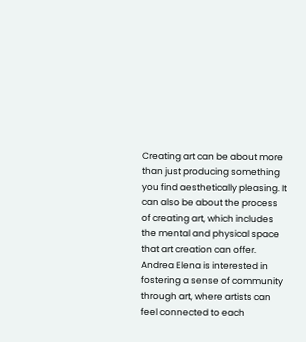Creating art can be about more than just producing something you find aesthetically pleasing. It can also be about the process of creating art, which includes the mental and physical space that art creation can offer. Andrea Elena is interested in fostering a sense of community through art, where artists can feel connected to each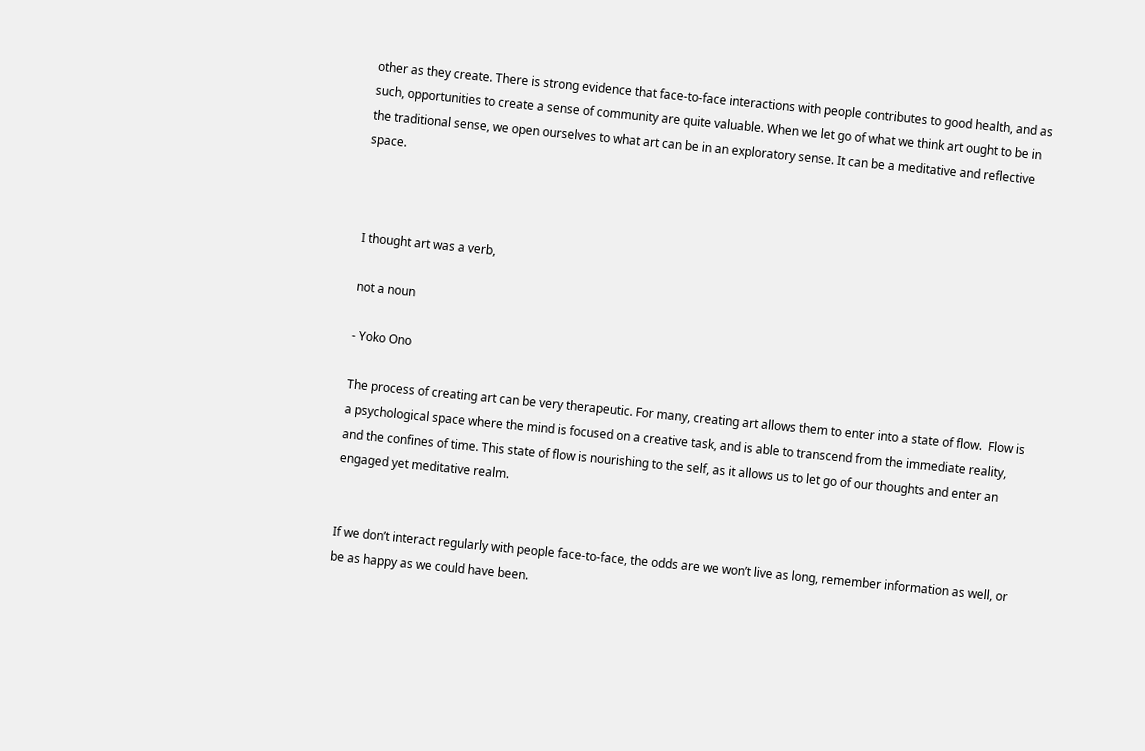other as they create. There is strong evidence that face-to-face interactions with people contributes to good health, and as such, opportunities to create a sense of community are quite valuable. When we let go of what we think art ought to be in the traditional sense, we open ourselves to what art can be in an exploratory sense. It can be a meditative and reflective space.



I thought art was a verb,

not a noun

- Yoko Ono

The process of creating art can be very therapeutic. For many, creating art allows them to enter into a state of flow.  Flow is a psychological space where the mind is focused on a creative task, and is able to transcend from the immediate reality, and the confines of time. This state of flow is nourishing to the self, as it allows us to let go of our thoughts and enter an engaged yet meditative realm.


If we don’t interact regularly with people face-to-face, the odds are we won’t live as long, remember information as well, or be as happy as we could have been.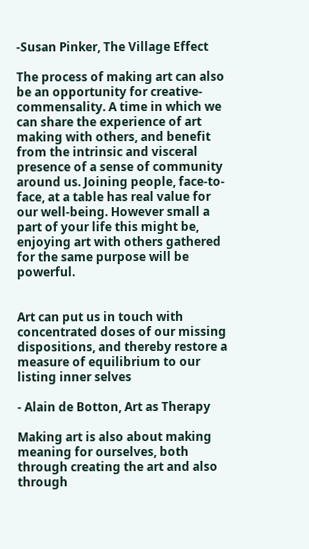-Susan Pinker, The Village Effect

The process of making art can also be an opportunity for creative-commensality. A time in which we can share the experience of art making with others, and benefit from the intrinsic and visceral presence of a sense of community around us. Joining people, face-to-face, at a table has real value for our well-being. However small a part of your life this might be, enjoying art with others gathered for the same purpose will be powerful.


Art can put us in touch with concentrated doses of our missing dispositions, and thereby restore a measure of equilibrium to our listing inner selves

- Alain de Botton, Art as Therapy

Making art is also about making meaning for ourselves, both through creating the art and also through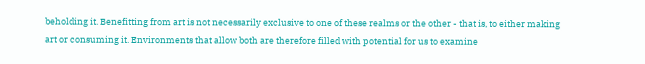beholding it. Benefitting from art is not necessarily exclusive to one of these realms or the other - that is, to either making art or consuming it. Environments that allow both are therefore filled with potential for us to examine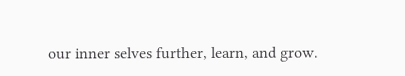our inner selves further, learn, and grow.